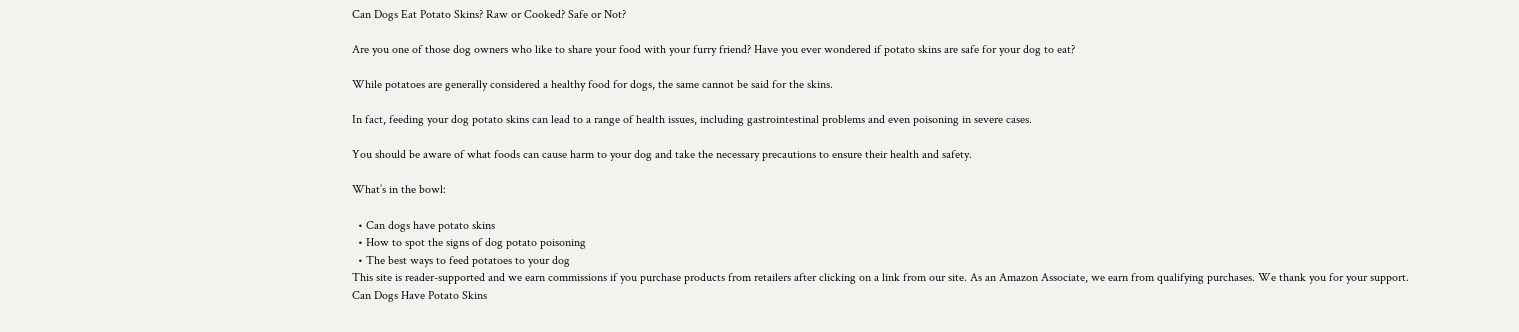Can Dogs Eat Potato Skins? Raw or Cooked? Safe or Not?

Are you one of those dog owners who like to share your food with your furry friend? Have you ever wondered if potato skins are safe for your dog to eat?

While potatoes are generally considered a healthy food for dogs, the same cannot be said for the skins.

In fact, feeding your dog potato skins can lead to a range of health issues, including gastrointestinal problems and even poisoning in severe cases.

You should be aware of what foods can cause harm to your dog and take the necessary precautions to ensure their health and safety.

What’s in the bowl:

  • Can dogs have potato skins
  • How to spot the signs of dog potato poisoning
  • The best ways to feed potatoes to your dog
This site is reader-supported and we earn commissions if you purchase products from retailers after clicking on a link from our site. As an Amazon Associate, we earn from qualifying purchases. We thank you for your support.
Can Dogs Have Potato Skins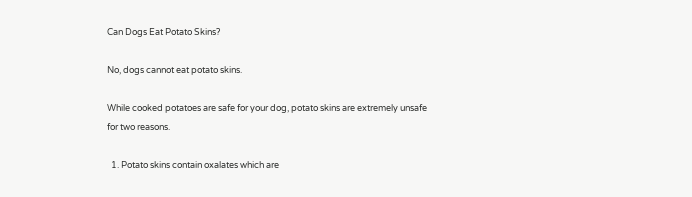Can Dogs Eat Potato Skins?

No, dogs cannot eat potato skins.

While cooked potatoes are safe for your dog, potato skins are extremely unsafe for two reasons.

  1. Potato skins contain oxalates which are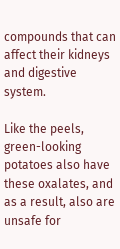compounds that can affect their kidneys and digestive system.

Like the peels, green-looking potatoes also have these oxalates, and as a result, also are unsafe for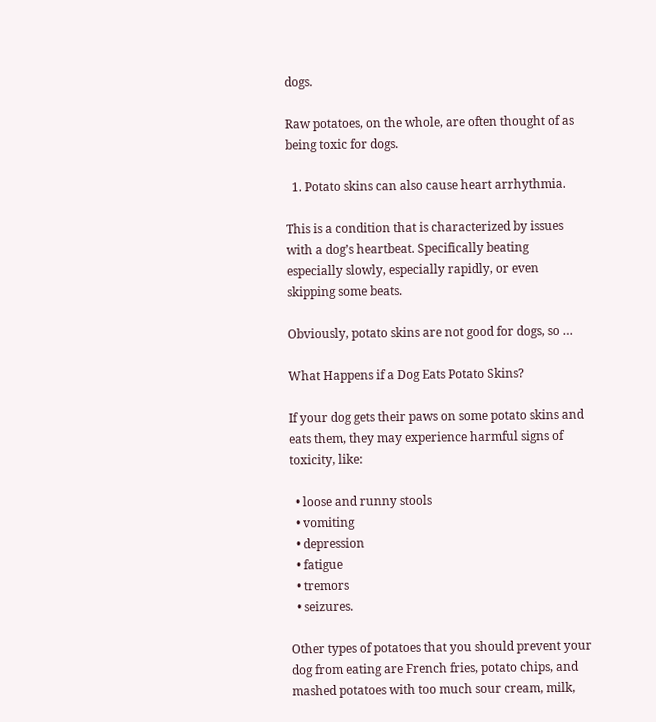dogs.

Raw potatoes, on the whole, are often thought of as being toxic for dogs.

  1. Potato skins can also cause heart arrhythmia.

This is a condition that is characterized by issues with a dog’s heartbeat. Specifically beating especially slowly, especially rapidly, or even skipping some beats.

Obviously, potato skins are not good for dogs, so …

What Happens if a Dog Eats Potato Skins?

If your dog gets their paws on some potato skins and eats them, they may experience harmful signs of toxicity, like:

  • loose and runny stools
  • vomiting
  • depression
  • fatigue
  • tremors
  • seizures.

Other types of potatoes that you should prevent your dog from eating are French fries, potato chips, and mashed potatoes with too much sour cream, milk,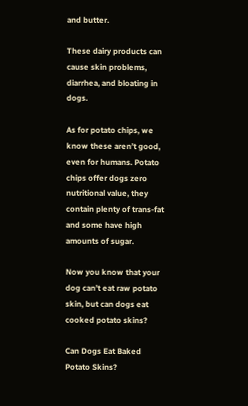and butter.

These dairy products can cause skin problems, diarrhea, and bloating in dogs.

As for potato chips, we know these aren’t good, even for humans. Potato chips offer dogs zero nutritional value, they contain plenty of trans-fat and some have high amounts of sugar.

Now you know that your dog can’t eat raw potato skin, but can dogs eat cooked potato skins?

Can Dogs Eat Baked Potato Skins?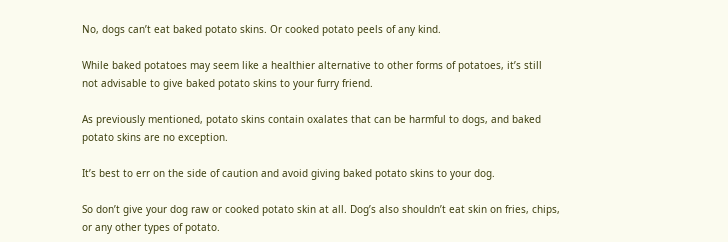No, dogs can’t eat baked potato skins. Or cooked potato peels of any kind.

While baked potatoes may seem like a healthier alternative to other forms of potatoes, it’s still not advisable to give baked potato skins to your furry friend.

As previously mentioned, potato skins contain oxalates that can be harmful to dogs, and baked potato skins are no exception.

It’s best to err on the side of caution and avoid giving baked potato skins to your dog.

So don’t give your dog raw or cooked potato skin at all. Dog’s also shouldn’t eat skin on fries, chips, or any other types of potato.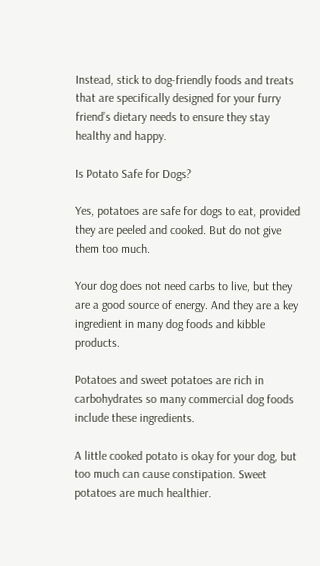Instead, stick to dog-friendly foods and treats that are specifically designed for your furry friend’s dietary needs to ensure they stay healthy and happy.

Is Potato Safe for Dogs?

Yes, potatoes are safe for dogs to eat, provided they are peeled and cooked. But do not give them too much.

Your dog does not need carbs to live, but they are a good source of energy. And they are a key ingredient in many dog foods and kibble products.

Potatoes and sweet potatoes are rich in carbohydrates so many commercial dog foods include these ingredients.

A little cooked potato is okay for your dog, but too much can cause constipation. Sweet potatoes are much healthier.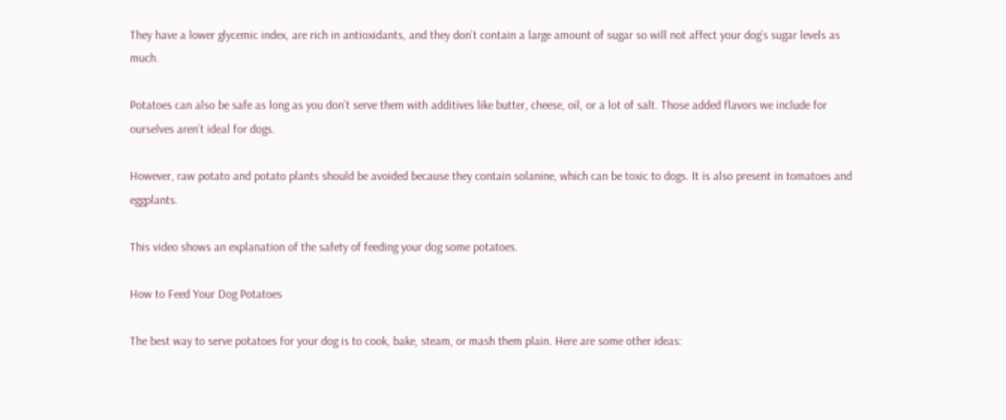They have a lower glycemic index, are rich in antioxidants, and they don’t contain a large amount of sugar so will not affect your dog’s sugar levels as much.

Potatoes can also be safe as long as you don’t serve them with additives like butter, cheese, oil, or a lot of salt. Those added flavors we include for ourselves aren’t ideal for dogs.

However, raw potato and potato plants should be avoided because they contain solanine, which can be toxic to dogs. It is also present in tomatoes and eggplants.

This video shows an explanation of the safety of feeding your dog some potatoes.

How to Feed Your Dog Potatoes

The best way to serve potatoes for your dog is to cook, bake, steam, or mash them plain. Here are some other ideas: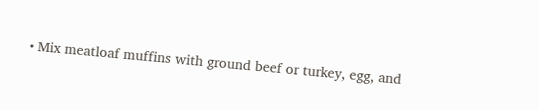• Mix meatloaf muffins with ground beef or turkey, egg, and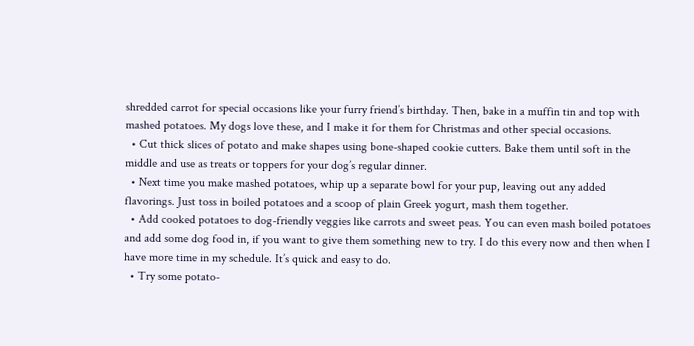shredded carrot for special occasions like your furry friend’s birthday. Then, bake in a muffin tin and top with mashed potatoes. My dogs love these, and I make it for them for Christmas and other special occasions.
  • Cut thick slices of potato and make shapes using bone-shaped cookie cutters. Bake them until soft in the middle and use as treats or toppers for your dog’s regular dinner.
  • Next time you make mashed potatoes, whip up a separate bowl for your pup, leaving out any added flavorings. Just toss in boiled potatoes and a scoop of plain Greek yogurt, mash them together.
  • Add cooked potatoes to dog-friendly veggies like carrots and sweet peas. You can even mash boiled potatoes and add some dog food in, if you want to give them something new to try. I do this every now and then when I have more time in my schedule. It’s quick and easy to do.
  • Try some potato-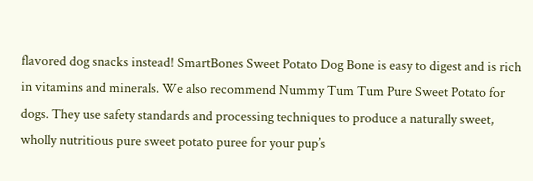flavored dog snacks instead! SmartBones Sweet Potato Dog Bone is easy to digest and is rich in vitamins and minerals. We also recommend Nummy Tum Tum Pure Sweet Potato for dogs. They use safety standards and processing techniques to produce a naturally sweet, wholly nutritious pure sweet potato puree for your pup’s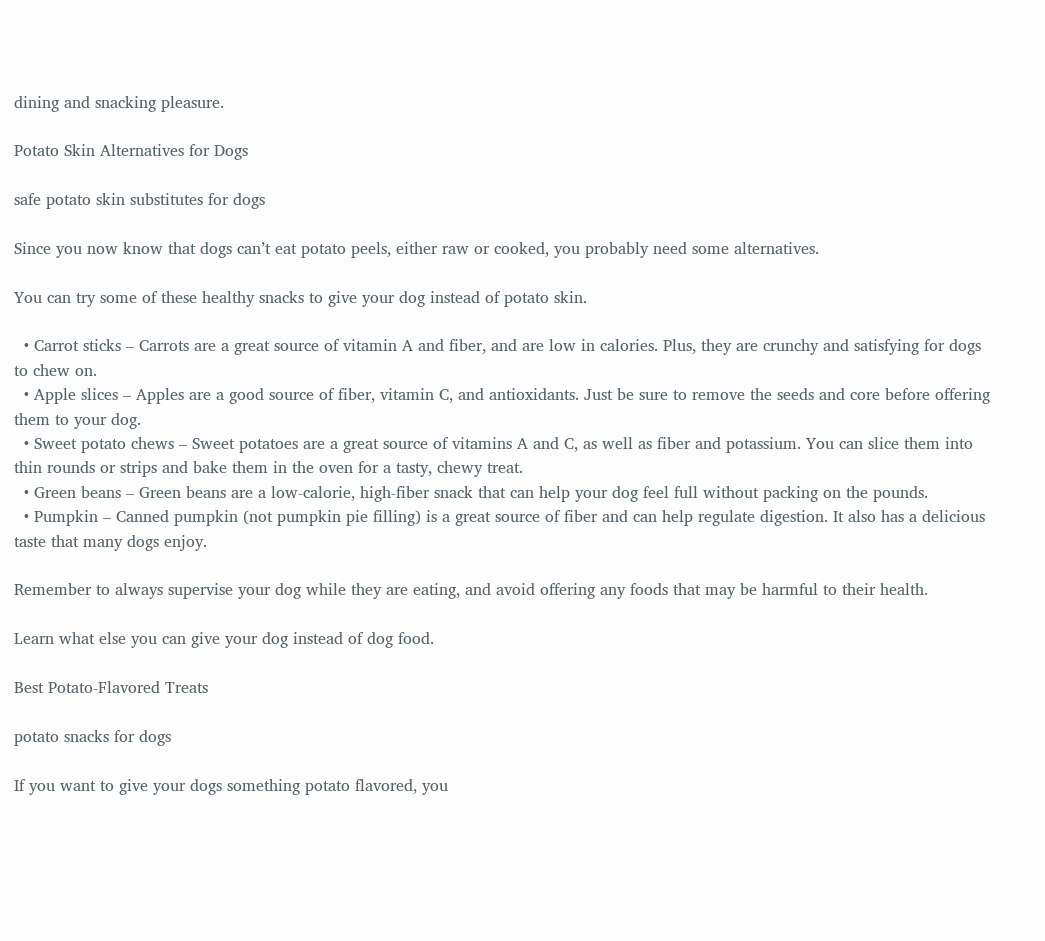dining and snacking pleasure.

Potato Skin Alternatives for Dogs

safe potato skin substitutes for dogs

Since you now know that dogs can’t eat potato peels, either raw or cooked, you probably need some alternatives.

You can try some of these healthy snacks to give your dog instead of potato skin.

  • Carrot sticks – Carrots are a great source of vitamin A and fiber, and are low in calories. Plus, they are crunchy and satisfying for dogs to chew on.
  • Apple slices – Apples are a good source of fiber, vitamin C, and antioxidants. Just be sure to remove the seeds and core before offering them to your dog.
  • Sweet potato chews – Sweet potatoes are a great source of vitamins A and C, as well as fiber and potassium. You can slice them into thin rounds or strips and bake them in the oven for a tasty, chewy treat.
  • Green beans – Green beans are a low-calorie, high-fiber snack that can help your dog feel full without packing on the pounds.
  • Pumpkin – Canned pumpkin (not pumpkin pie filling) is a great source of fiber and can help regulate digestion. It also has a delicious taste that many dogs enjoy.

Remember to always supervise your dog while they are eating, and avoid offering any foods that may be harmful to their health.

Learn what else you can give your dog instead of dog food.

Best Potato-Flavored Treats

potato snacks for dogs

If you want to give your dogs something potato flavored, you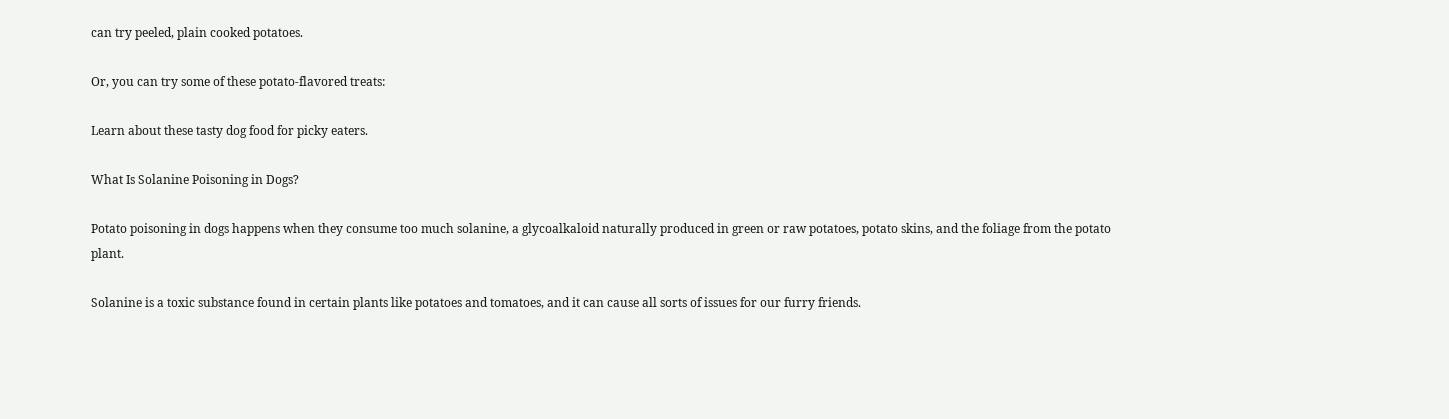can try peeled, plain cooked potatoes.

Or, you can try some of these potato-flavored treats:

Learn about these tasty dog food for picky eaters.

What Is Solanine Poisoning in Dogs?

Potato poisoning in dogs happens when they consume too much solanine, a glycoalkaloid naturally produced in green or raw potatoes, potato skins, and the foliage from the potato plant.

Solanine is a toxic substance found in certain plants like potatoes and tomatoes, and it can cause all sorts of issues for our furry friends.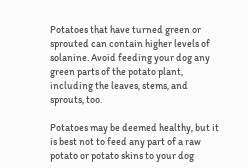Potatoes that have turned green or sprouted can contain higher levels of solanine. Avoid feeding your dog any green parts of the potato plant, including the leaves, stems, and sprouts, too.

Potatoes may be deemed healthy, but it is best not to feed any part of a raw potato or potato skins to your dog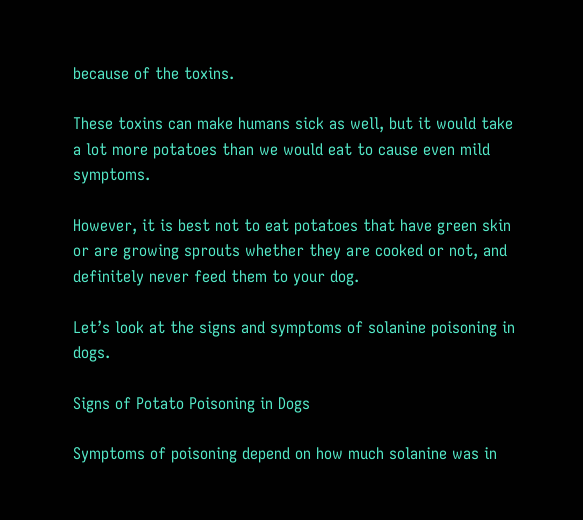because of the toxins.

These toxins can make humans sick as well, but it would take a lot more potatoes than we would eat to cause even mild symptoms.

However, it is best not to eat potatoes that have green skin or are growing sprouts whether they are cooked or not, and definitely never feed them to your dog.

Let’s look at the signs and symptoms of solanine poisoning in dogs.

Signs of Potato Poisoning in Dogs

Symptoms of poisoning depend on how much solanine was in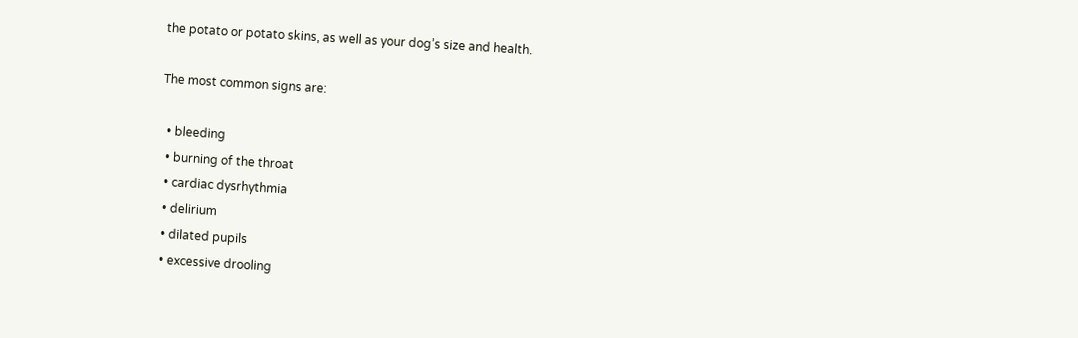the potato or potato skins, as well as your dog’s size and health.

The most common signs are:

  • bleeding
  • burning of the throat
  • cardiac dysrhythmia
  • delirium
  • dilated pupils
  • excessive drooling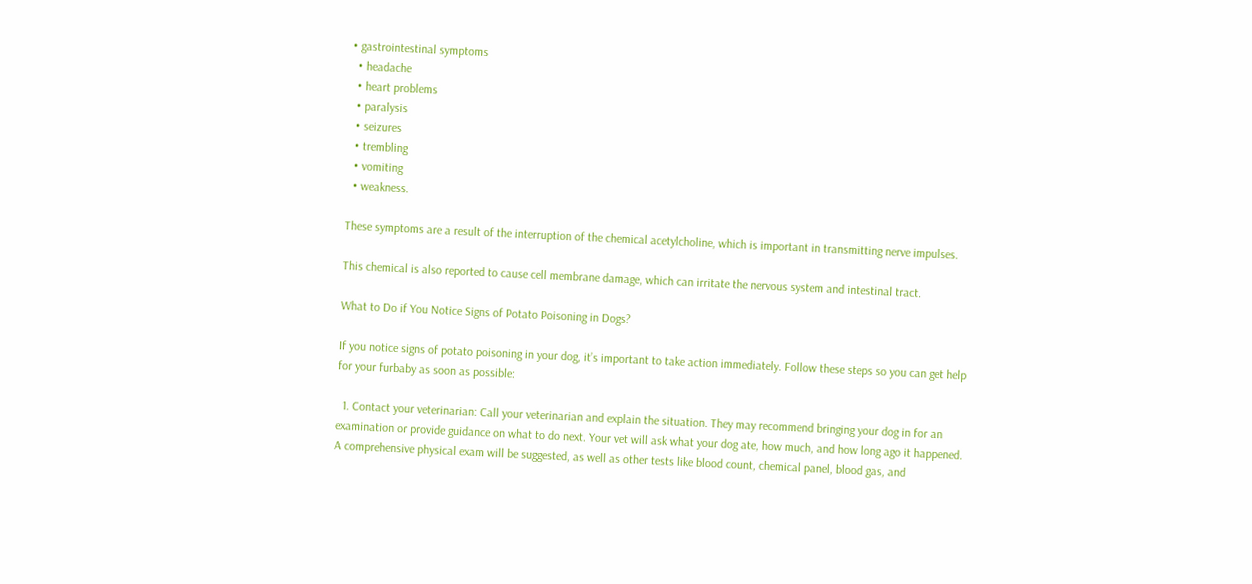• gastrointestinal symptoms
  • headache
  • heart problems
  • paralysis
  • seizures
  • trembling
  • vomiting
  • weakness.

These symptoms are a result of the interruption of the chemical acetylcholine, which is important in transmitting nerve impulses.

This chemical is also reported to cause cell membrane damage, which can irritate the nervous system and intestinal tract.

What to Do if You Notice Signs of Potato Poisoning in Dogs?

If you notice signs of potato poisoning in your dog, it’s important to take action immediately. Follow these steps so you can get help for your furbaby as soon as possible:

  1. Contact your veterinarian: Call your veterinarian and explain the situation. They may recommend bringing your dog in for an examination or provide guidance on what to do next. Your vet will ask what your dog ate, how much, and how long ago it happened. A comprehensive physical exam will be suggested, as well as other tests like blood count, chemical panel, blood gas, and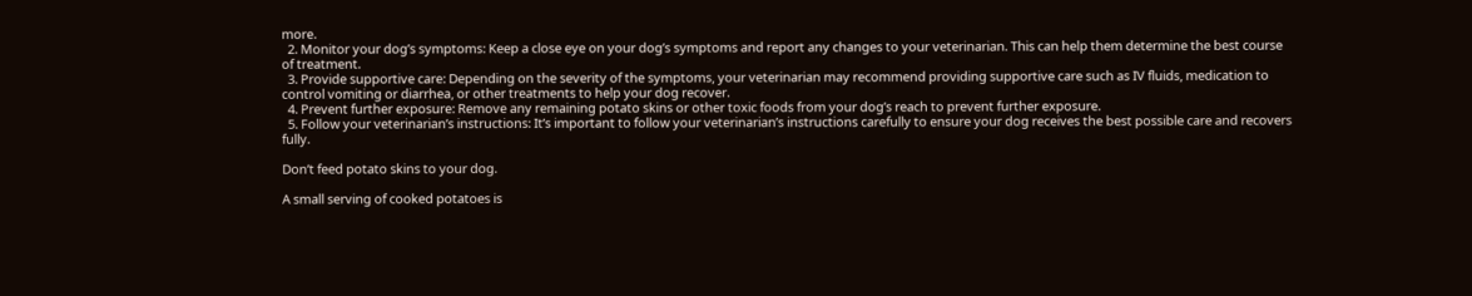more.
  2. Monitor your dog’s symptoms: Keep a close eye on your dog’s symptoms and report any changes to your veterinarian. This can help them determine the best course of treatment.
  3. Provide supportive care: Depending on the severity of the symptoms, your veterinarian may recommend providing supportive care such as IV fluids, medication to control vomiting or diarrhea, or other treatments to help your dog recover.
  4. Prevent further exposure: Remove any remaining potato skins or other toxic foods from your dog’s reach to prevent further exposure.
  5. Follow your veterinarian’s instructions: It’s important to follow your veterinarian’s instructions carefully to ensure your dog receives the best possible care and recovers fully.

Don’t feed potato skins to your dog.

A small serving of cooked potatoes is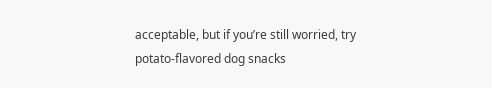acceptable, but if you’re still worried, try potato-flavored dog snacks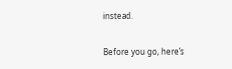instead.

Before you go, here’s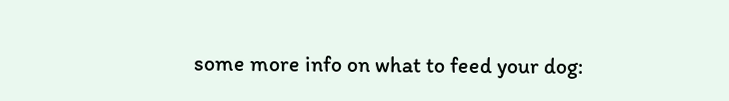some more info on what to feed your dog: